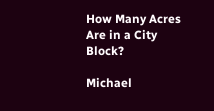How Many Acres Are in a City Block?

Michael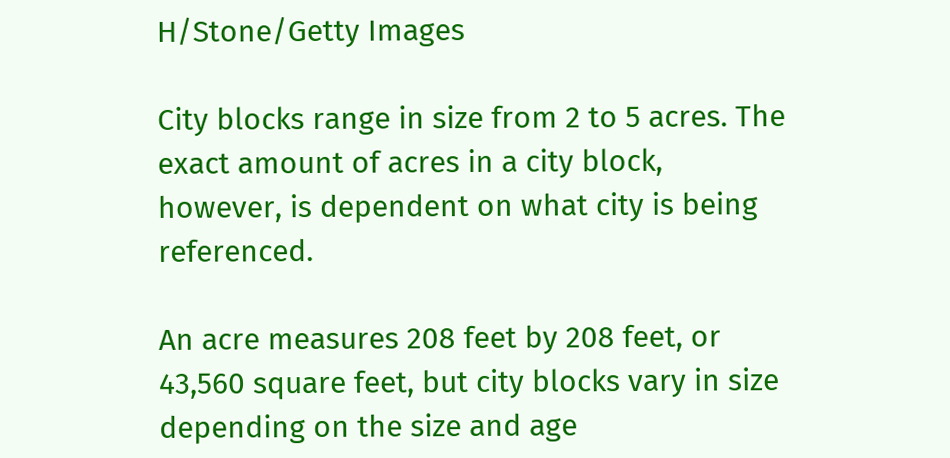H/Stone/Getty Images

City blocks range in size from 2 to 5 acres. The exact amount of acres in a city block, however, is dependent on what city is being referenced.

An acre measures 208 feet by 208 feet, or 43,560 square feet, but city blocks vary in size depending on the size and age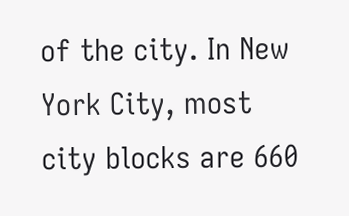of the city. In New York City, most city blocks are 660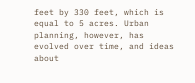feet by 330 feet, which is equal to 5 acres. Urban planning, however, has evolved over time, and ideas about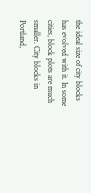the ideal size of city blocks has evolved with it. In some cities, block plots are much smaller. City blocks in Portland,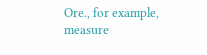Ore., for example, measure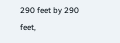290 feet by 290 feet,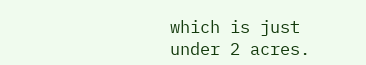which is just under 2 acres.